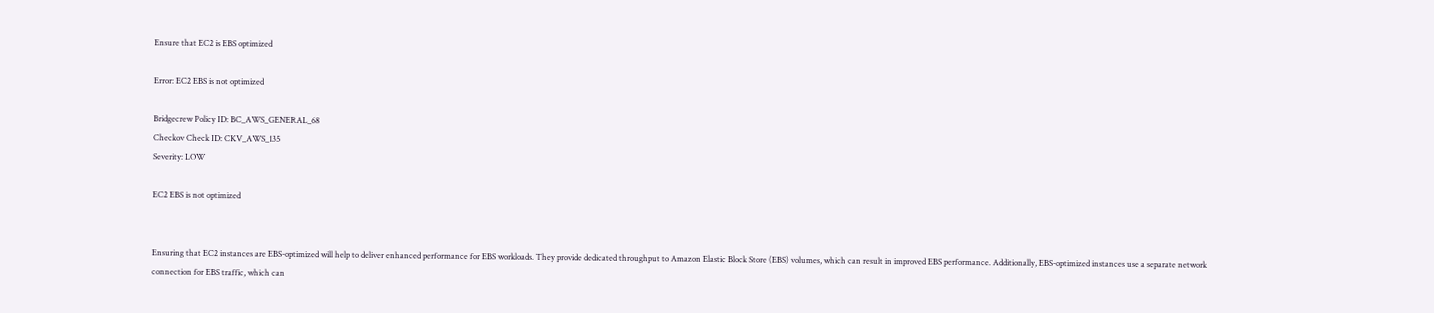Ensure that EC2 is EBS optimized

Error: EC2 EBS is not optimized

Bridgecrew Policy ID: BC_AWS_GENERAL_68
Checkov Check ID: CKV_AWS_135
Severity: LOW

EC2 EBS is not optimized


Ensuring that EC2 instances are EBS-optimized will help to deliver enhanced performance for EBS workloads. They provide dedicated throughput to Amazon Elastic Block Store (EBS) volumes, which can result in improved EBS performance. Additionally, EBS-optimized instances use a separate network connection for EBS traffic, which can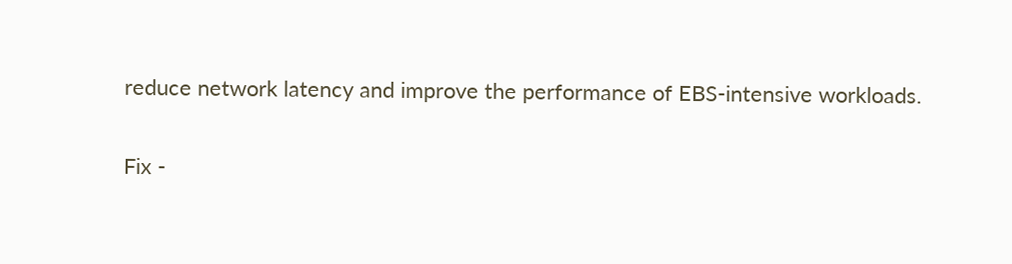reduce network latency and improve the performance of EBS-intensive workloads.

Fix -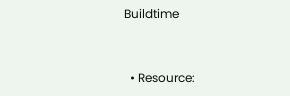Buildtime


  • Resource: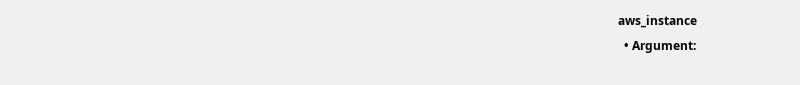aws_instance
  • Argument: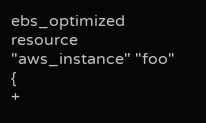ebs_optimized
resource "aws_instance" "foo" {
+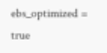ebs_optimized = true